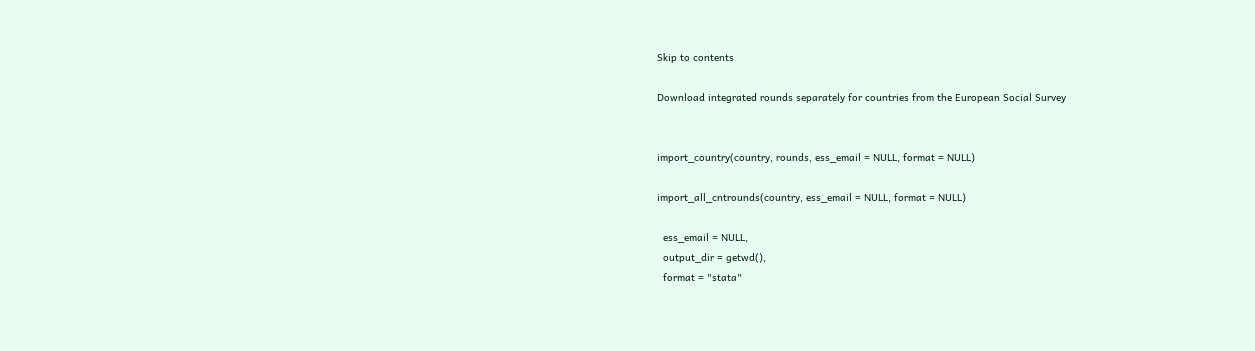Skip to contents

Download integrated rounds separately for countries from the European Social Survey


import_country(country, rounds, ess_email = NULL, format = NULL)

import_all_cntrounds(country, ess_email = NULL, format = NULL)

  ess_email = NULL,
  output_dir = getwd(),
  format = "stata"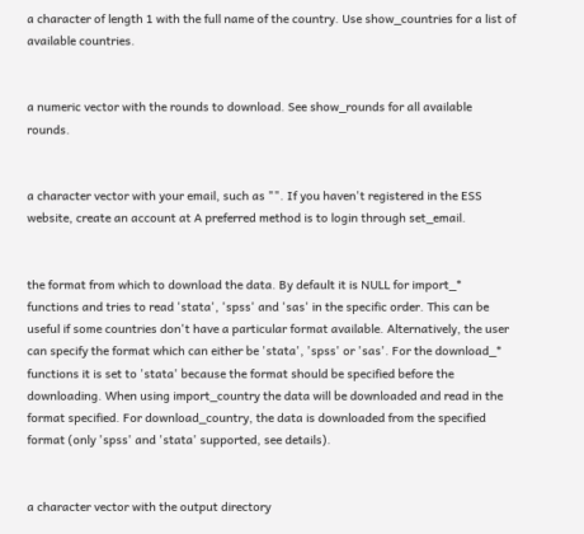a character of length 1 with the full name of the country. Use show_countries for a list of available countries.


a numeric vector with the rounds to download. See show_rounds for all available rounds.


a character vector with your email, such as "". If you haven't registered in the ESS website, create an account at A preferred method is to login through set_email.


the format from which to download the data. By default it is NULL for import_* functions and tries to read 'stata', 'spss' and 'sas' in the specific order. This can be useful if some countries don't have a particular format available. Alternatively, the user can specify the format which can either be 'stata', 'spss' or 'sas'. For the download_* functions it is set to 'stata' because the format should be specified before the downloading. When using import_country the data will be downloaded and read in the format specified. For download_country, the data is downloaded from the specified format (only 'spss' and 'stata' supported, see details).


a character vector with the output directory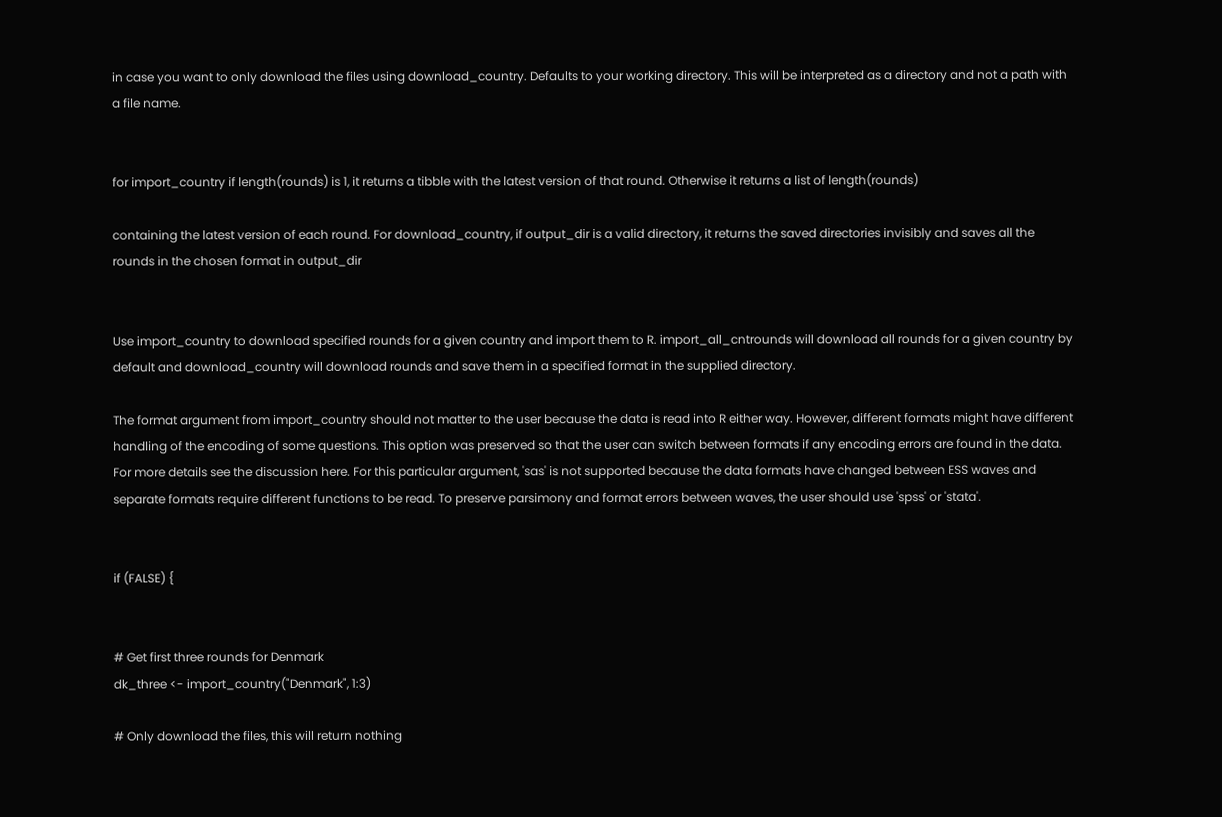in case you want to only download the files using download_country. Defaults to your working directory. This will be interpreted as a directory and not a path with a file name.


for import_country if length(rounds) is 1, it returns a tibble with the latest version of that round. Otherwise it returns a list of length(rounds)

containing the latest version of each round. For download_country, if output_dir is a valid directory, it returns the saved directories invisibly and saves all the rounds in the chosen format in output_dir


Use import_country to download specified rounds for a given country and import them to R. import_all_cntrounds will download all rounds for a given country by default and download_country will download rounds and save them in a specified format in the supplied directory.

The format argument from import_country should not matter to the user because the data is read into R either way. However, different formats might have different handling of the encoding of some questions. This option was preserved so that the user can switch between formats if any encoding errors are found in the data. For more details see the discussion here. For this particular argument, 'sas' is not supported because the data formats have changed between ESS waves and separate formats require different functions to be read. To preserve parsimony and format errors between waves, the user should use 'spss' or 'stata'.


if (FALSE) {


# Get first three rounds for Denmark
dk_three <- import_country("Denmark", 1:3)

# Only download the files, this will return nothing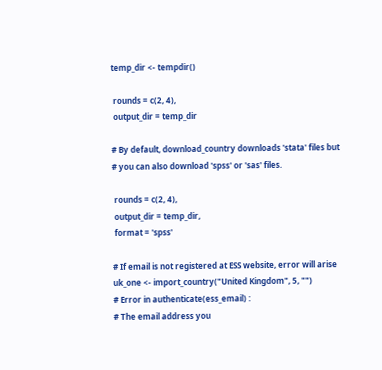temp_dir <- tempdir()

 rounds = c(2, 4),
 output_dir = temp_dir

# By default, download_country downloads 'stata' files but
# you can also download 'spss' or 'sas' files.

 rounds = c(2, 4),
 output_dir = temp_dir,
 format = 'spss'

# If email is not registered at ESS website, error will arise
uk_one <- import_country("United Kingdom", 5, "")
# Error in authenticate(ess_email) :
# The email address you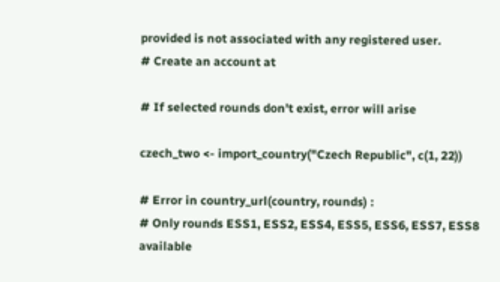provided is not associated with any registered user.
# Create an account at

# If selected rounds don't exist, error will arise

czech_two <- import_country("Czech Republic", c(1, 22))

# Error in country_url(country, rounds) :
# Only rounds ESS1, ESS2, ESS4, ESS5, ESS6, ESS7, ESS8 available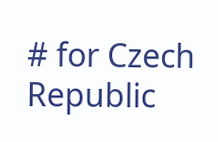# for Czech Republic